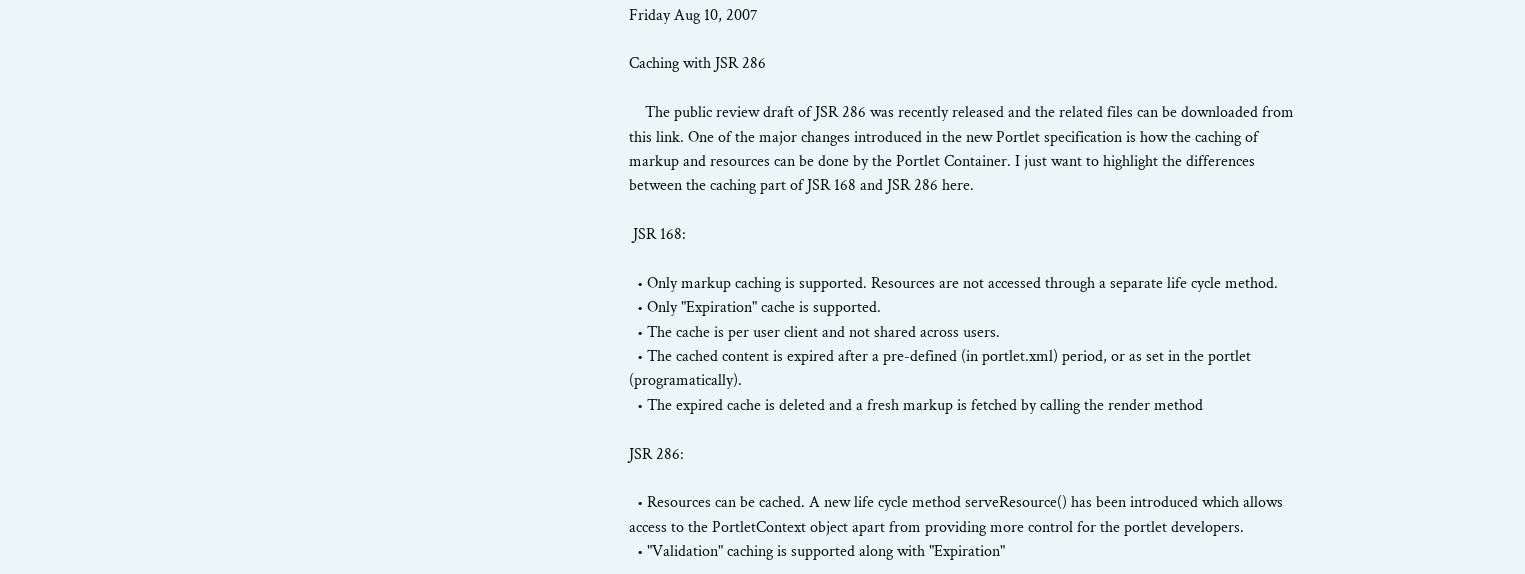Friday Aug 10, 2007

Caching with JSR 286

    The public review draft of JSR 286 was recently released and the related files can be downloaded from this link. One of the major changes introduced in the new Portlet specification is how the caching of markup and resources can be done by the Portlet Container. I just want to highlight the differences between the caching part of JSR 168 and JSR 286 here.

 JSR 168:

  • Only markup caching is supported. Resources are not accessed through a separate life cycle method.
  • Only "Expiration" cache is supported.
  • The cache is per user client and not shared across users.
  • The cached content is expired after a pre-defined (in portlet.xml) period, or as set in the portlet (programatically).
  • The expired cache is deleted and a fresh markup is fetched by calling the render method

JSR 286:

  • Resources can be cached. A new life cycle method serveResource() has been introduced which allows access to the PortletContext object apart from providing more control for the portlet developers.
  • "Validation" caching is supported along with "Expiration"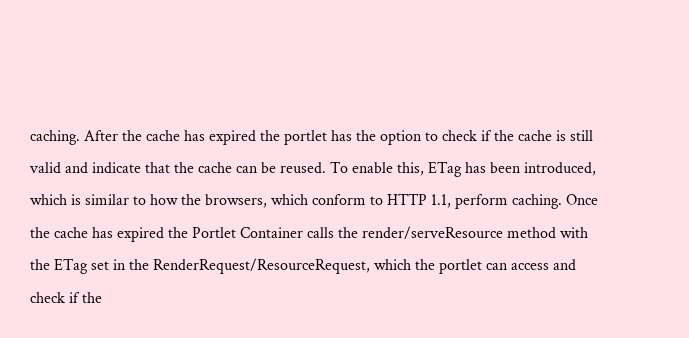caching. After the cache has expired the portlet has the option to check if the cache is still valid and indicate that the cache can be reused. To enable this, ETag has been introduced, which is similar to how the browsers, which conform to HTTP 1.1, perform caching. Once the cache has expired the Portlet Container calls the render/serveResource method with the ETag set in the RenderRequest/ResourceRequest, which the portlet can access and check if the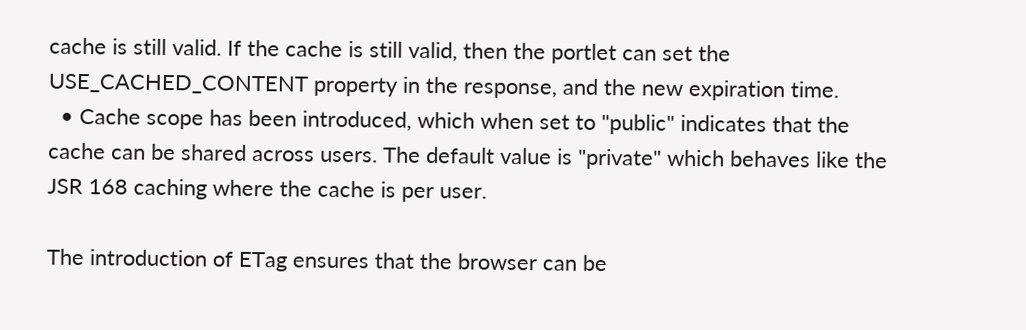cache is still valid. If the cache is still valid, then the portlet can set the USE_CACHED_CONTENT property in the response, and the new expiration time.
  • Cache scope has been introduced, which when set to "public" indicates that the cache can be shared across users. The default value is "private" which behaves like the JSR 168 caching where the cache is per user.

The introduction of ETag ensures that the browser can be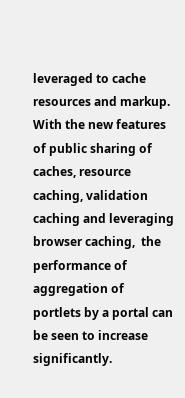leveraged to cache resources and markup. With the new features of public sharing of caches, resource caching, validation caching and leveraging browser caching,  the performance of aggregation of portlets by a portal can be seen to increase significantly.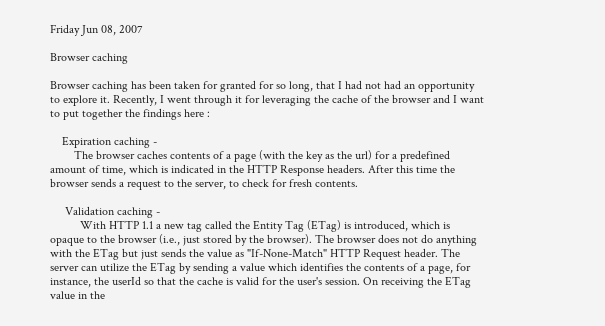Friday Jun 08, 2007

Browser caching

Browser caching has been taken for granted for so long, that I had not had an opportunity to explore it. Recently, I went through it for leveraging the cache of the browser and I want to put together the findings here :

    Expiration caching -
        The browser caches contents of a page (with the key as the url) for a predefined amount of time, which is indicated in the HTTP Response headers. After this time the browser sends a request to the server, to check for fresh contents.

     Validation caching -
          With HTTP 1.1 a new tag called the Entity Tag (ETag) is introduced, which is opaque to the browser (i.e., just stored by the browser). The browser does not do anything with the ETag but just sends the value as "If-None-Match" HTTP Request header. The server can utilize the ETag by sending a value which identifies the contents of a page, for instance, the userId so that the cache is valid for the user's session. On receiving the ETag value in the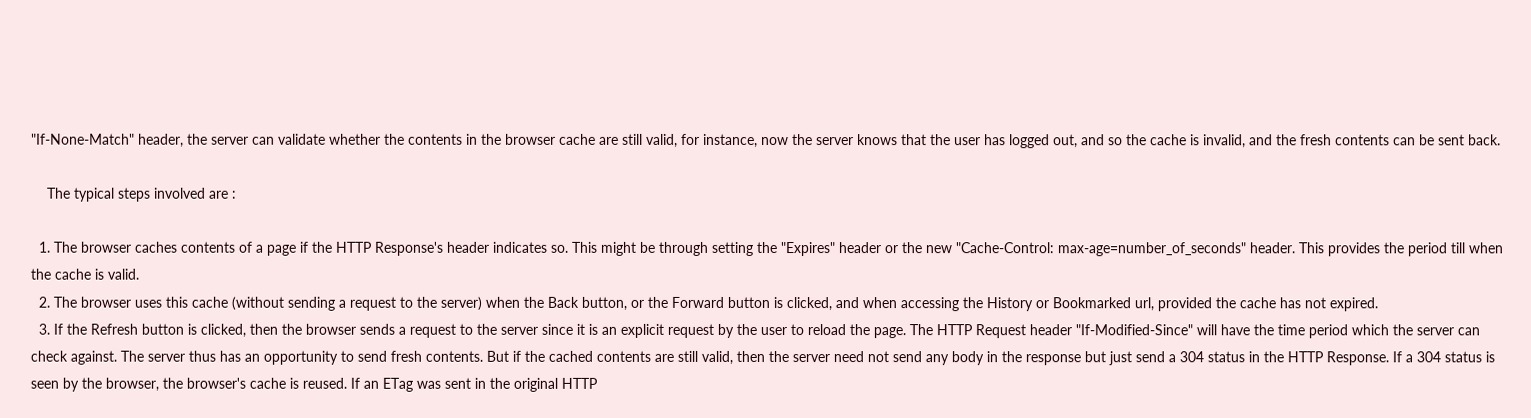"If-None-Match" header, the server can validate whether the contents in the browser cache are still valid, for instance, now the server knows that the user has logged out, and so the cache is invalid, and the fresh contents can be sent back.

    The typical steps involved are :

  1. The browser caches contents of a page if the HTTP Response's header indicates so. This might be through setting the "Expires" header or the new "Cache-Control: max-age=number_of_seconds" header. This provides the period till when the cache is valid.
  2. The browser uses this cache (without sending a request to the server) when the Back button, or the Forward button is clicked, and when accessing the History or Bookmarked url, provided the cache has not expired.
  3. If the Refresh button is clicked, then the browser sends a request to the server since it is an explicit request by the user to reload the page. The HTTP Request header "If-Modified-Since" will have the time period which the server can check against. The server thus has an opportunity to send fresh contents. But if the cached contents are still valid, then the server need not send any body in the response but just send a 304 status in the HTTP Response. If a 304 status is seen by the browser, the browser's cache is reused. If an ETag was sent in the original HTTP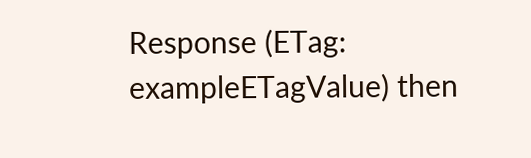Response (ETag: exampleETagValue) then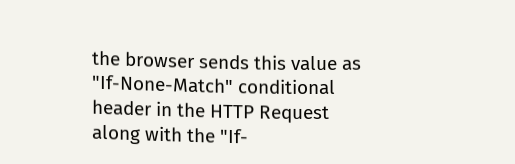the browser sends this value as "If-None-Match" conditional header in the HTTP Request along with the "If-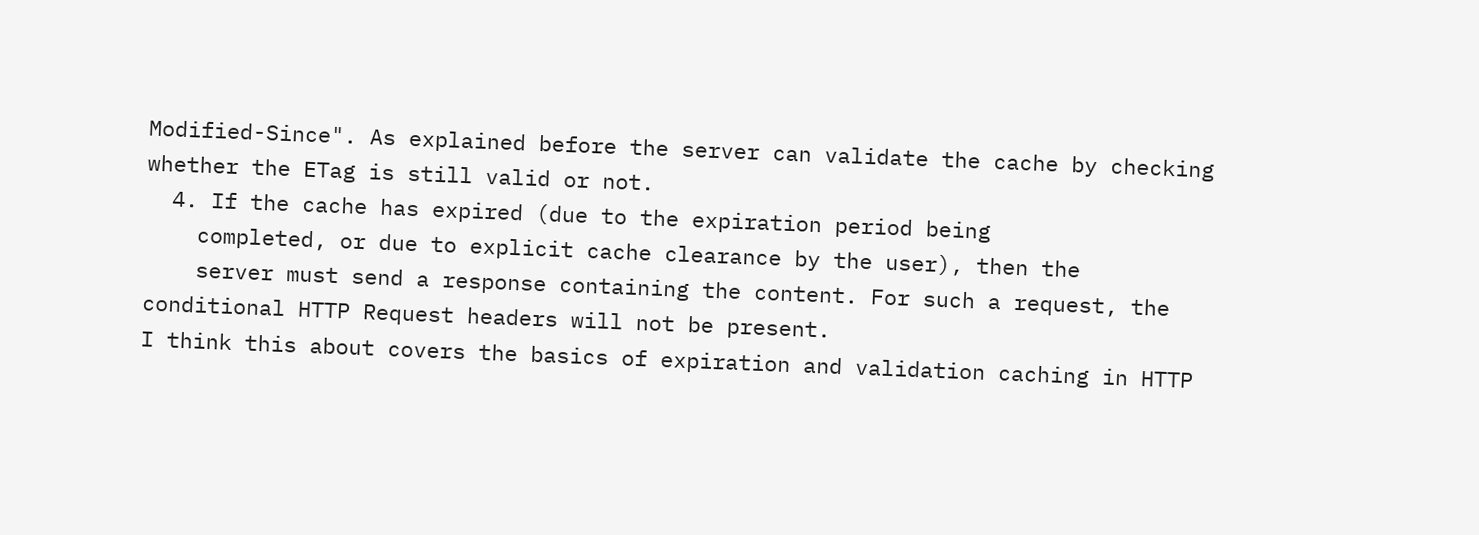Modified-Since". As explained before the server can validate the cache by checking whether the ETag is still valid or not.
  4. If the cache has expired (due to the expiration period being
    completed, or due to explicit cache clearance by the user), then the
    server must send a response containing the content. For such a request, the conditional HTTP Request headers will not be present.
I think this about covers the basics of expiration and validation caching in HTTP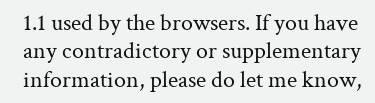1.1 used by the browsers. If you have any contradictory or supplementary information, please do let me know,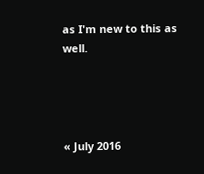as I'm new to this as well.




« July 2016